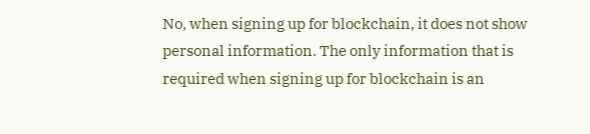No, when signing up for blockchain, it does not show personal information. The only information that is required when signing up for blockchain is an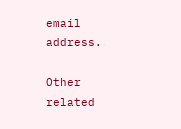email address.

Other related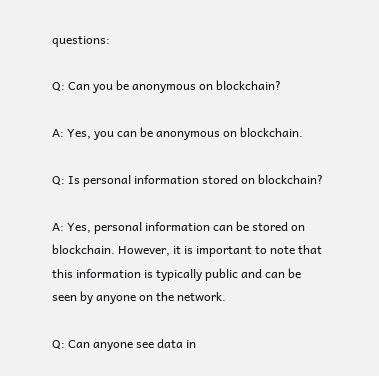questions:

Q: Can you be anonymous on blockchain?

A: Yes, you can be anonymous on blockchain.

Q: Is personal information stored on blockchain?

A: Yes, personal information can be stored on blockchain. However, it is important to note that this information is typically public and can be seen by anyone on the network.

Q: Can anyone see data in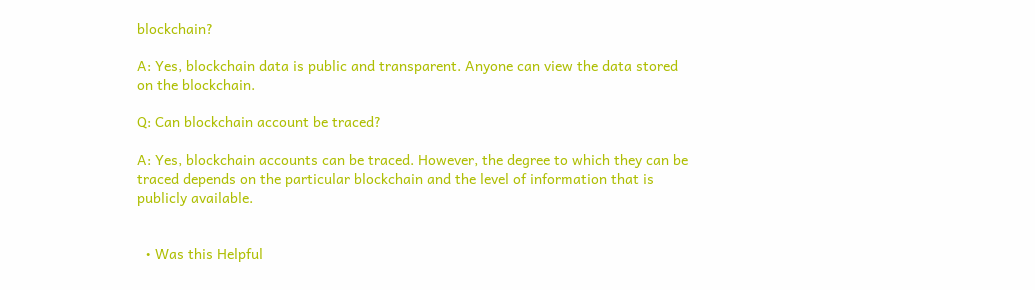blockchain?

A: Yes, blockchain data is public and transparent. Anyone can view the data stored on the blockchain.

Q: Can blockchain account be traced?

A: Yes, blockchain accounts can be traced. However, the degree to which they can be traced depends on the particular blockchain and the level of information that is publicly available.


  • Was this Helpful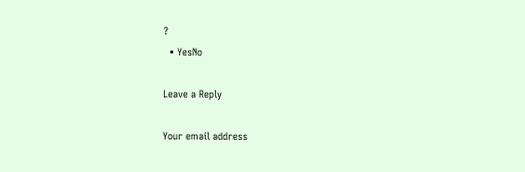?
  • YesNo

Leave a Reply

Your email address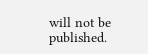will not be published.